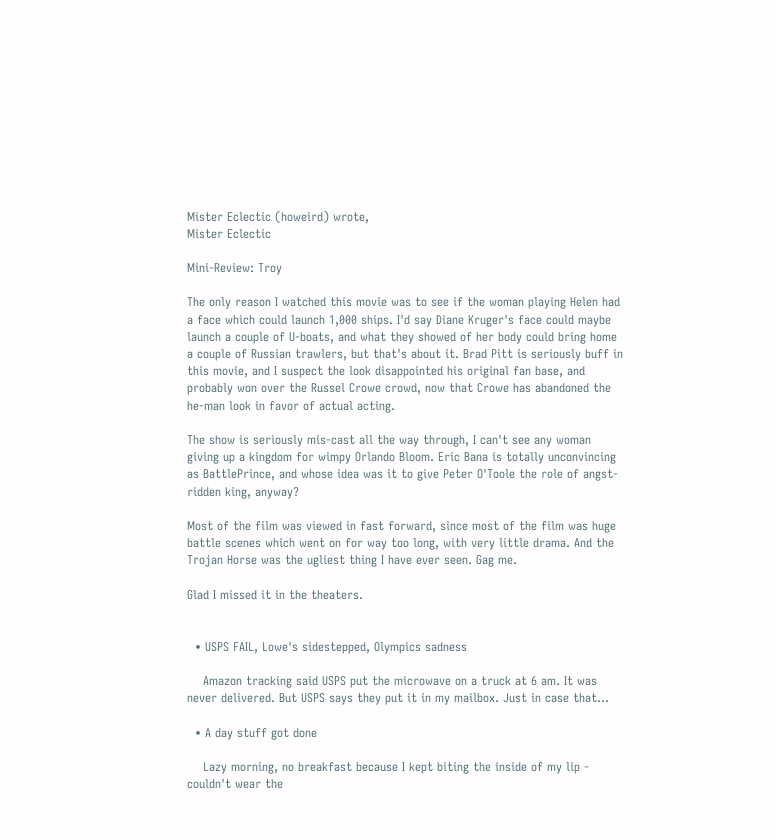Mister Eclectic (howeird) wrote,
Mister Eclectic

Mini-Review: Troy

The only reason I watched this movie was to see if the woman playing Helen had a face which could launch 1,000 ships. I'd say Diane Kruger's face could maybe launch a couple of U-boats, and what they showed of her body could bring home a couple of Russian trawlers, but that's about it. Brad Pitt is seriously buff in this movie, and I suspect the look disappointed his original fan base, and probably won over the Russel Crowe crowd, now that Crowe has abandoned the he-man look in favor of actual acting.

The show is seriously mis-cast all the way through, I can't see any woman giving up a kingdom for wimpy Orlando Bloom. Eric Bana is totally unconvincing as BattlePrince, and whose idea was it to give Peter O'Toole the role of angst-ridden king, anyway?

Most of the film was viewed in fast forward, since most of the film was huge battle scenes which went on for way too long, with very little drama. And the Trojan Horse was the ugliest thing I have ever seen. Gag me.

Glad I missed it in the theaters.


  • USPS FAIL, Lowe's sidestepped, Olympics sadness

    Amazon tracking said USPS put the microwave on a truck at 6 am. It was never delivered. But USPS says they put it in my mailbox. Just in case that…

  • A day stuff got done

    Lazy morning, no breakfast because I kept biting the inside of my lip - couldn't wear the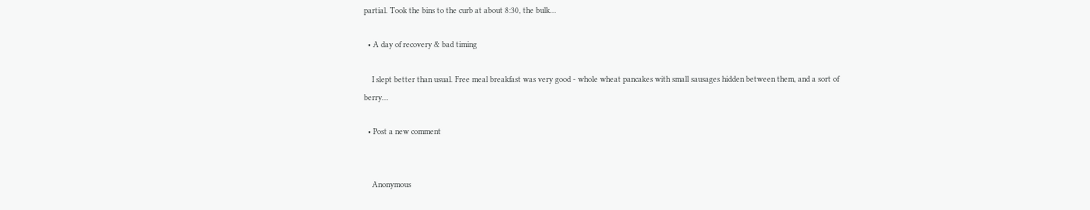partial. Took the bins to the curb at about 8:30, the bulk…

  • A day of recovery & bad timing

    I slept better than usual. Free meal breakfast was very good - whole wheat pancakes with small sausages hidden between them, and a sort of berry…

  • Post a new comment


    Anonymous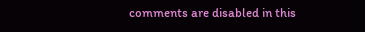comments are disabled in this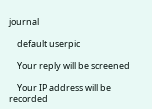journal

    default userpic

    Your reply will be screened

    Your IP address will be recorded